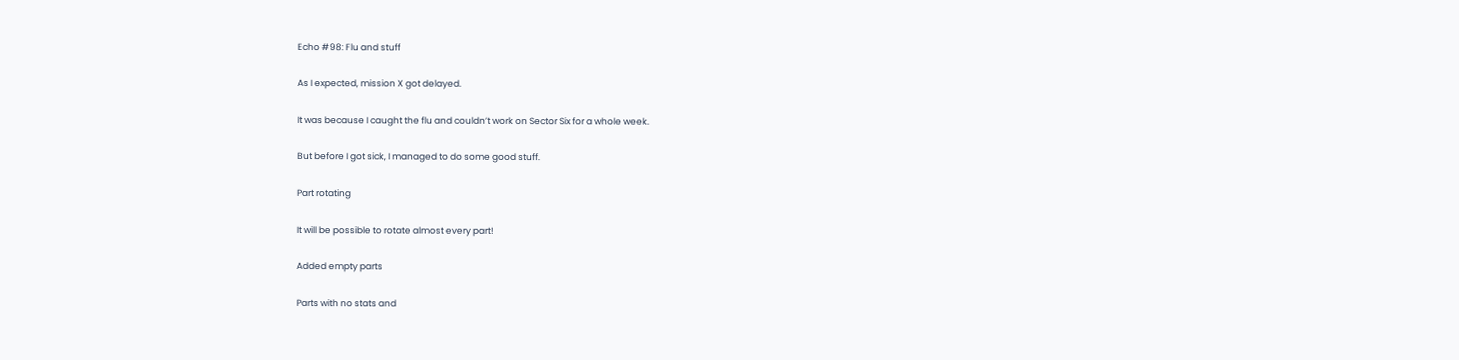Echo #98: Flu and stuff

As I expected, mission X got delayed.

It was because I caught the flu and couldn’t work on Sector Six for a whole week.

But before I got sick, I managed to do some good stuff.

Part rotating

It will be possible to rotate almost every part!

Added empty parts

Parts with no stats and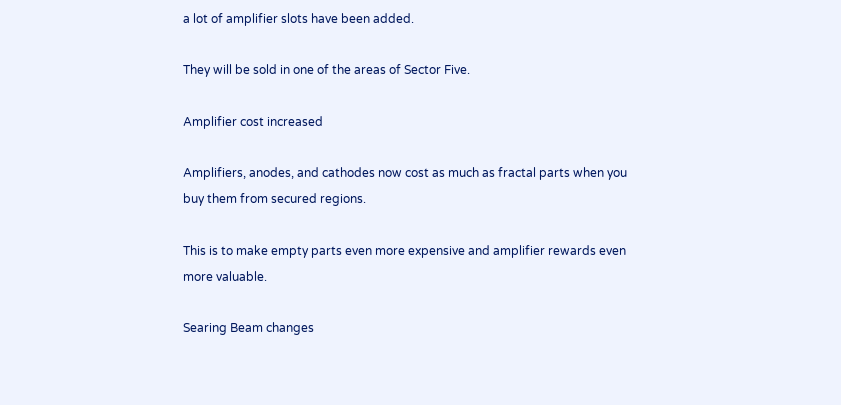a lot of amplifier slots have been added.

They will be sold in one of the areas of Sector Five.

Amplifier cost increased

Amplifiers, anodes, and cathodes now cost as much as fractal parts when you buy them from secured regions.

This is to make empty parts even more expensive and amplifier rewards even more valuable.

Searing Beam changes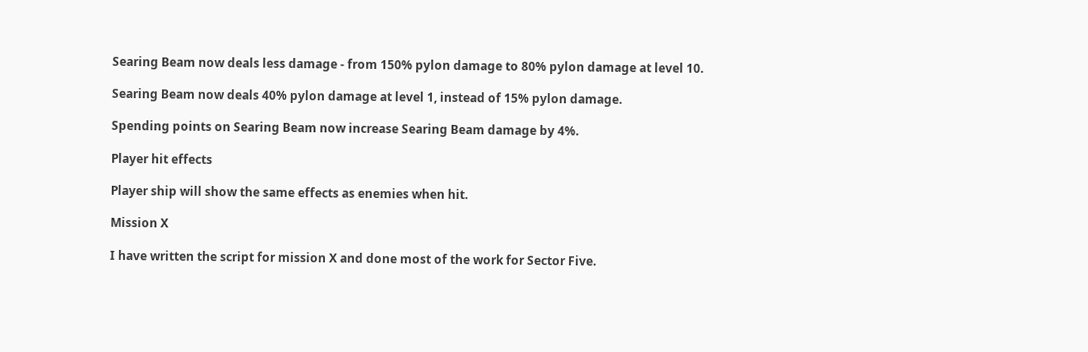Searing Beam now deals less damage - from 150% pylon damage to 80% pylon damage at level 10.

Searing Beam now deals 40% pylon damage at level 1, instead of 15% pylon damage.

Spending points on Searing Beam now increase Searing Beam damage by 4%.

Player hit effects

Player ship will show the same effects as enemies when hit.

Mission X

I have written the script for mission X and done most of the work for Sector Five.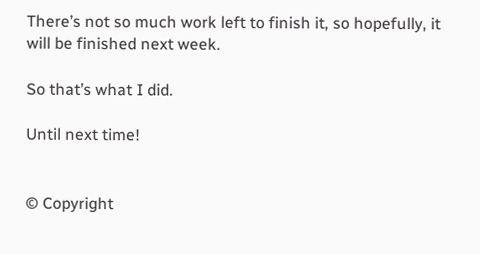There’s not so much work left to finish it, so hopefully, it will be finished next week.

So that’s what I did.

Until next time!


© Copyright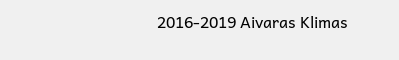2016-2019 Aivaras Klimas